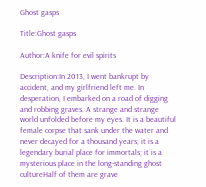Ghost gasps

Title:Ghost gasps

Author:A knife for evil spirits

Description:In 2013, I went bankrupt by accident, and my girlfriend left me. In desperation, I embarked on a road of digging and robbing graves. A strange and strange world unfolded before my eyes. It is a beautiful female corpse that sank under the water and never decayed for a thousand years; it is a legendary burial place for immortals; it is a mysterious place in the long-standing ghost cultureHalf of them are grave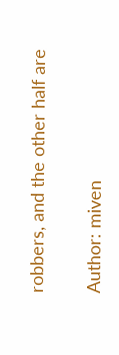robbers, and the other half are

Author: miven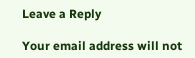Leave a Reply

Your email address will not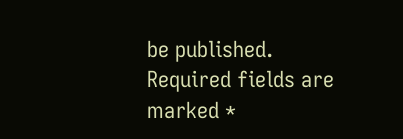be published. Required fields are marked *